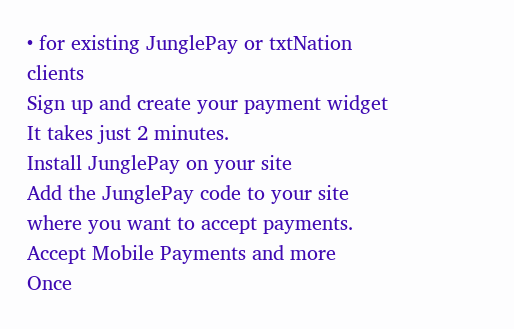• for existing JunglePay or txtNation clients
Sign up and create your payment widget
It takes just 2 minutes.
Install JunglePay on your site
Add the JunglePay code to your site where you want to accept payments.
Accept Mobile Payments and more
Once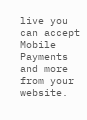live you can accept Mobile Payments and more from your website.